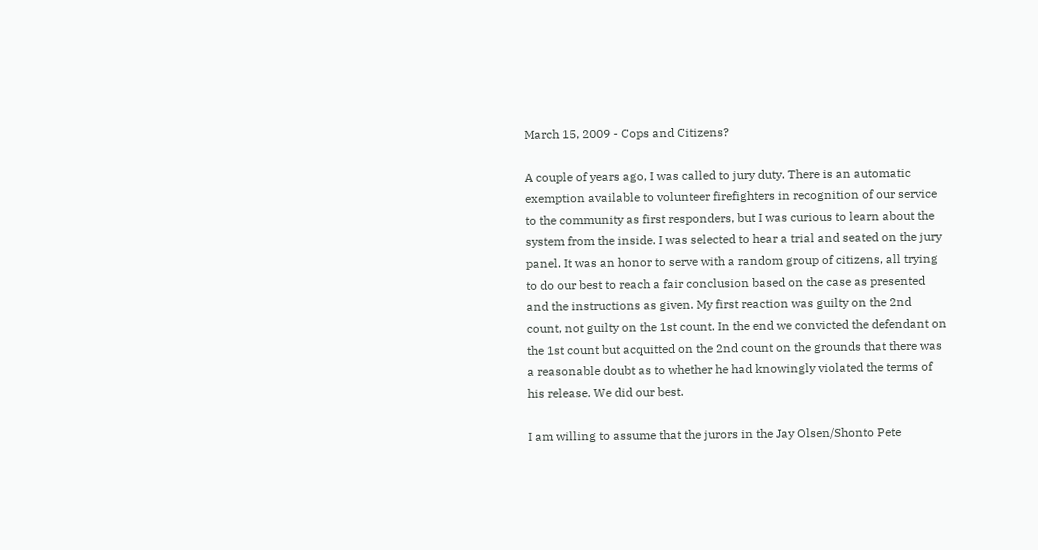March 15, 2009 - Cops and Citizens?

A couple of years ago, I was called to jury duty. There is an automatic exemption available to volunteer firefighters in recognition of our service to the community as first responders, but I was curious to learn about the system from the inside. I was selected to hear a trial and seated on the jury panel. It was an honor to serve with a random group of citizens, all trying to do our best to reach a fair conclusion based on the case as presented and the instructions as given. My first reaction was guilty on the 2nd count, not guilty on the 1st count. In the end we convicted the defendant on the 1st count but acquitted on the 2nd count on the grounds that there was a reasonable doubt as to whether he had knowingly violated the terms of his release. We did our best.

I am willing to assume that the jurors in the Jay Olsen/Shonto Pete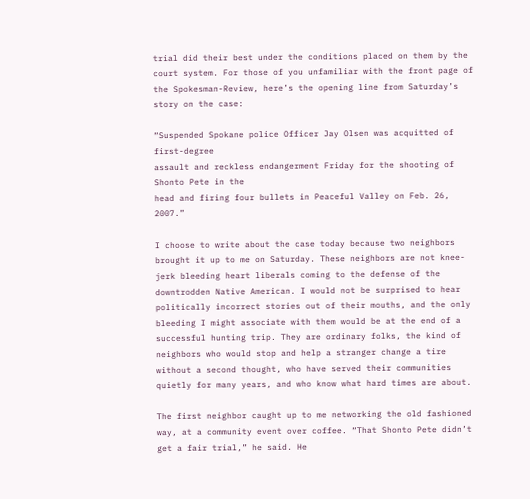trial did their best under the conditions placed on them by the court system. For those of you unfamiliar with the front page of the Spokesman-Review, here’s the opening line from Saturday’s story on the case:

“Suspended Spokane police Officer Jay Olsen was acquitted of first-degree
assault and reckless endangerment Friday for the shooting of Shonto Pete in the
head and firing four bullets in Peaceful Valley on Feb. 26, 2007.”

I choose to write about the case today because two neighbors brought it up to me on Saturday. These neighbors are not knee-jerk bleeding heart liberals coming to the defense of the downtrodden Native American. I would not be surprised to hear politically incorrect stories out of their mouths, and the only bleeding I might associate with them would be at the end of a successful hunting trip. They are ordinary folks, the kind of neighbors who would stop and help a stranger change a tire without a second thought, who have served their communities quietly for many years, and who know what hard times are about.

The first neighbor caught up to me networking the old fashioned way, at a community event over coffee. “That Shonto Pete didn’t get a fair trial,” he said. He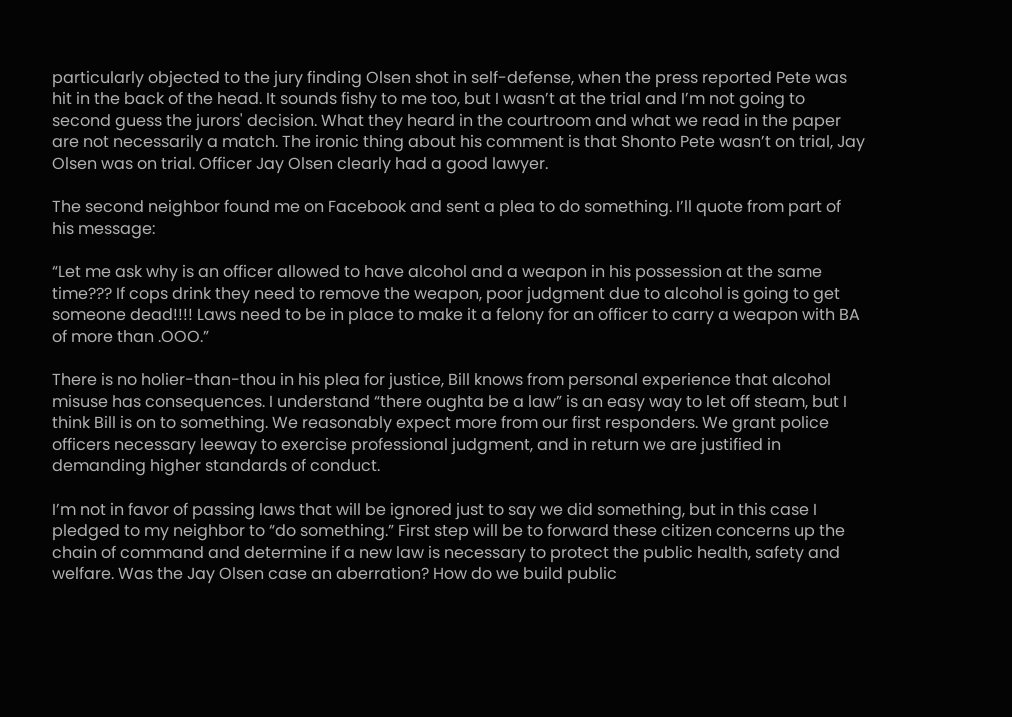particularly objected to the jury finding Olsen shot in self-defense, when the press reported Pete was hit in the back of the head. It sounds fishy to me too, but I wasn’t at the trial and I’m not going to second guess the jurors' decision. What they heard in the courtroom and what we read in the paper are not necessarily a match. The ironic thing about his comment is that Shonto Pete wasn’t on trial, Jay Olsen was on trial. Officer Jay Olsen clearly had a good lawyer.

The second neighbor found me on Facebook and sent a plea to do something. I’ll quote from part of his message:

“Let me ask why is an officer allowed to have alcohol and a weapon in his possession at the same time??? If cops drink they need to remove the weapon, poor judgment due to alcohol is going to get someone dead!!!! Laws need to be in place to make it a felony for an officer to carry a weapon with BA of more than .OOO.”

There is no holier-than-thou in his plea for justice, Bill knows from personal experience that alcohol misuse has consequences. I understand “there oughta be a law” is an easy way to let off steam, but I think Bill is on to something. We reasonably expect more from our first responders. We grant police officers necessary leeway to exercise professional judgment, and in return we are justified in demanding higher standards of conduct.

I’m not in favor of passing laws that will be ignored just to say we did something, but in this case I pledged to my neighbor to “do something.” First step will be to forward these citizen concerns up the chain of command and determine if a new law is necessary to protect the public health, safety and welfare. Was the Jay Olsen case an aberration? How do we build public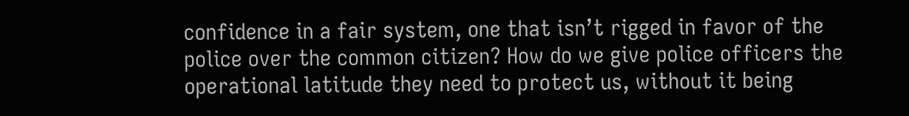confidence in a fair system, one that isn’t rigged in favor of the police over the common citizen? How do we give police officers the operational latitude they need to protect us, without it being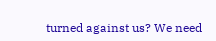turned against us? We need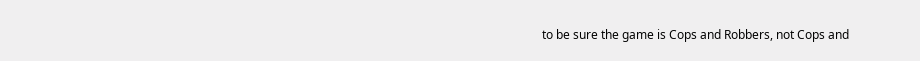to be sure the game is Cops and Robbers, not Cops and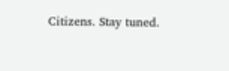Citizens. Stay tuned.